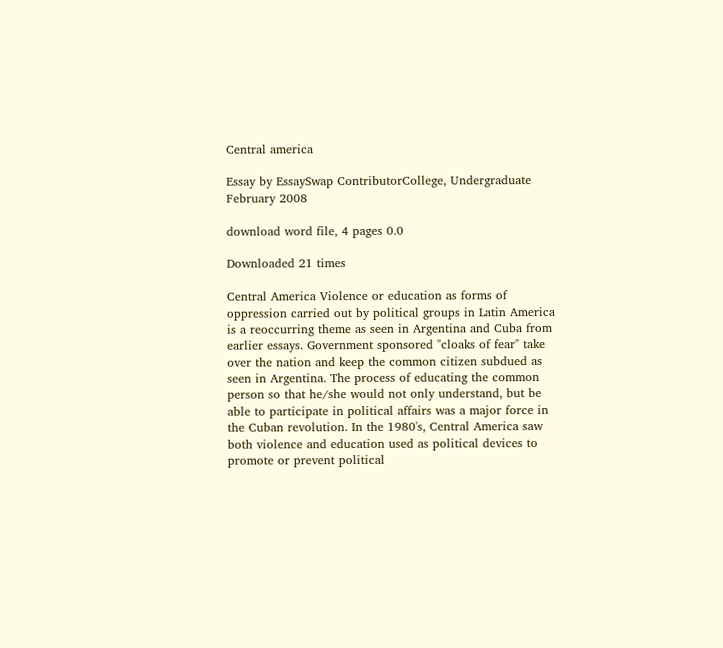Central america

Essay by EssaySwap ContributorCollege, Undergraduate February 2008

download word file, 4 pages 0.0

Downloaded 21 times

Central America Violence or education as forms of oppression carried out by political groups in Latin America is a reoccurring theme as seen in Argentina and Cuba from earlier essays. Government sponsored "cloaks of fear" take over the nation and keep the common citizen subdued as seen in Argentina. The process of educating the common person so that he/she would not only understand, but be able to participate in political affairs was a major force in the Cuban revolution. In the 1980's, Central America saw both violence and education used as political devices to promote or prevent political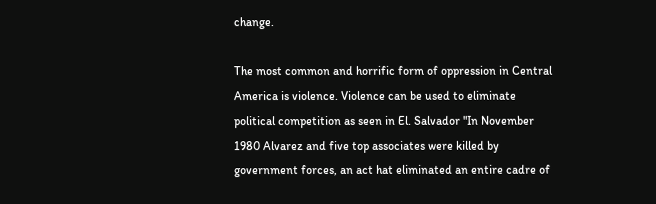change.

The most common and horrific form of oppression in Central America is violence. Violence can be used to eliminate political competition as seen in El. Salvador "In November 1980 Alvarez and five top associates were killed by government forces, an act hat eliminated an entire cadre of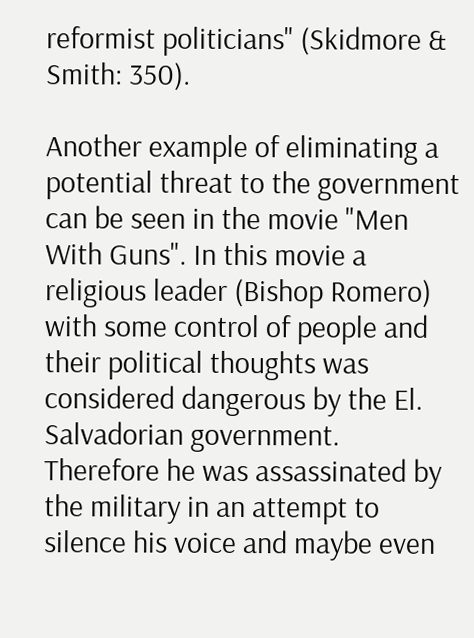reformist politicians" (Skidmore & Smith: 350).

Another example of eliminating a potential threat to the government can be seen in the movie "Men With Guns". In this movie a religious leader (Bishop Romero) with some control of people and their political thoughts was considered dangerous by the El. Salvadorian government. Therefore he was assassinated by the military in an attempt to silence his voice and maybe even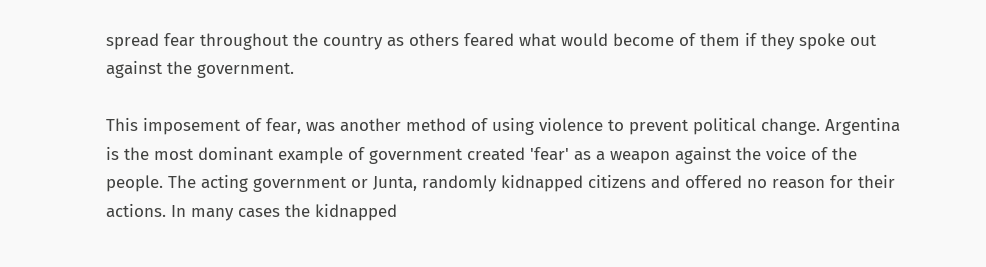spread fear throughout the country as others feared what would become of them if they spoke out against the government.

This imposement of fear, was another method of using violence to prevent political change. Argentina is the most dominant example of government created 'fear' as a weapon against the voice of the people. The acting government or Junta, randomly kidnapped citizens and offered no reason for their actions. In many cases the kidnapped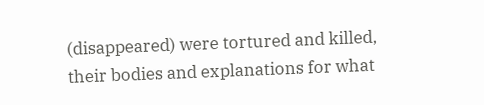(disappeared) were tortured and killed, their bodies and explanations for what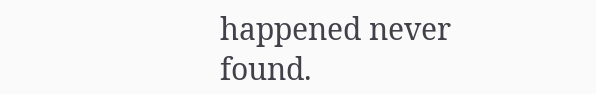happened never found.